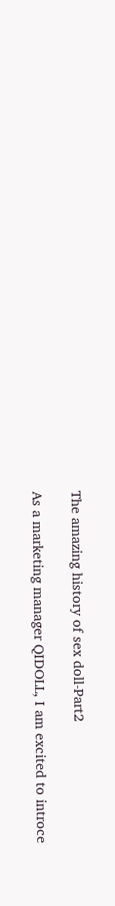The amazing history of sex doll-Part2

As a marketing manager QIDOLL, I am excited to introce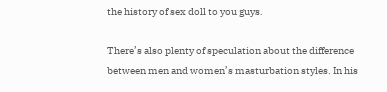the history of sex doll to you guys.

There’s also plenty of speculation about the difference between men and women’s masturbation styles. In his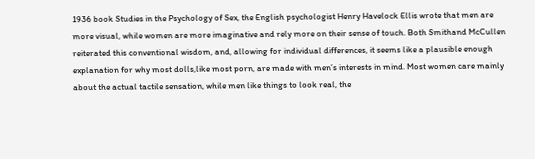1936 book Studies in the Psychology of Sex, the English psychologist Henry Havelock Ellis wrote that men are more visual, while women are more imaginative and rely more on their sense of touch. Both Smithand McCullen reiterated this conventional wisdom, and, allowing for individual differences, it seems like a plausible enough explanation for why most dolls,like most porn, are made with men’s interests in mind. Most women care mainly about the actual tactile sensation, while men like things to look real, the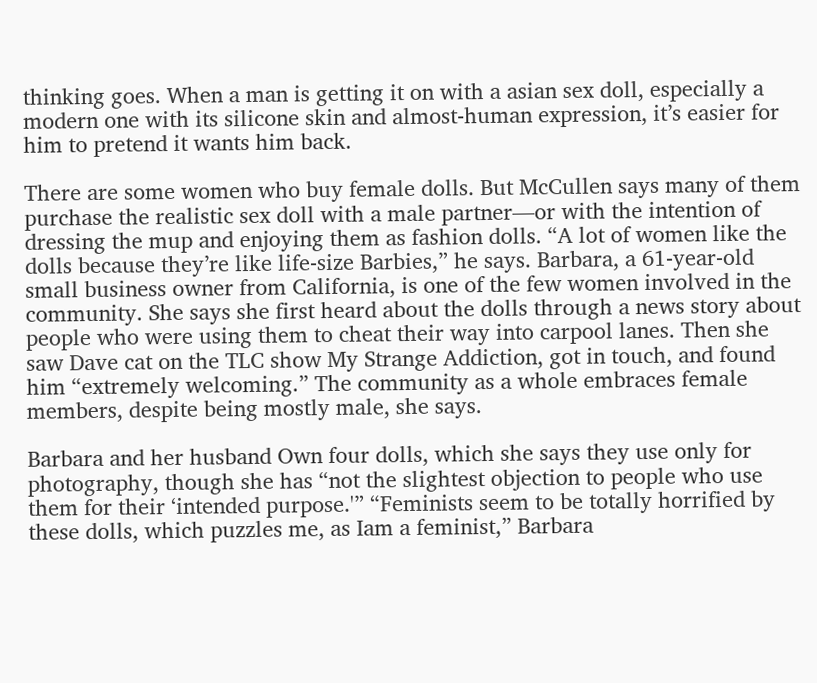thinking goes. When a man is getting it on with a asian sex doll, especially a modern one with its silicone skin and almost-human expression, it’s easier for him to pretend it wants him back.

There are some women who buy female dolls. But McCullen says many of them purchase the realistic sex doll with a male partner—or with the intention of dressing the mup and enjoying them as fashion dolls. “A lot of women like the dolls because they’re like life-size Barbies,” he says. Barbara, a 61-year-old small business owner from California, is one of the few women involved in the community. She says she first heard about the dolls through a news story about people who were using them to cheat their way into carpool lanes. Then she saw Dave cat on the TLC show My Strange Addiction, got in touch, and found him “extremely welcoming.” The community as a whole embraces female members, despite being mostly male, she says.

Barbara and her husband Own four dolls, which she says they use only for photography, though she has “not the slightest objection to people who use them for their ‘intended purpose.'” “Feminists seem to be totally horrified by these dolls, which puzzles me, as Iam a feminist,” Barbara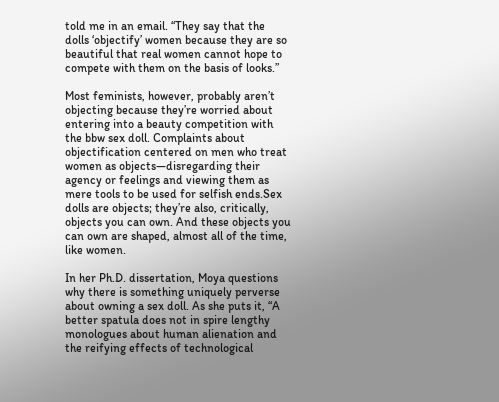told me in an email. “They say that the dolls ‘objectify’ women because they are so beautiful that real women cannot hope to compete with them on the basis of looks.”

Most feminists, however, probably aren’t objecting because they’re worried about entering into a beauty competition with the bbw sex doll. Complaints about objectification centered on men who treat women as objects—disregarding their agency or feelings and viewing them as mere tools to be used for selfish ends.Sex dolls are objects; they’re also, critically, objects you can own. And these objects you can own are shaped, almost all of the time, like women.

In her Ph.D. dissertation, Moya questions why there is something uniquely perverse about owning a sex doll. As she puts it, “A better spatula does not in spire lengthy monologues about human alienation and the reifying effects of technological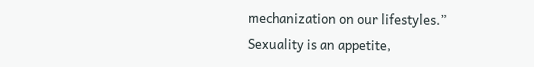mechanization on our lifestyles.” Sexuality is an appetite,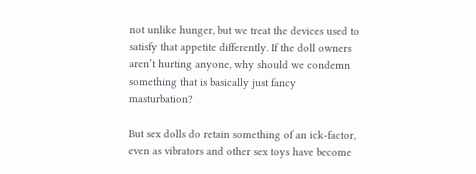not unlike hunger, but we treat the devices used to satisfy that appetite differently. If the doll owners aren’t hurting anyone, why should we condemn something that is basically just fancy masturbation?

But sex dolls do retain something of an ick-factor, even as vibrators and other sex toys have become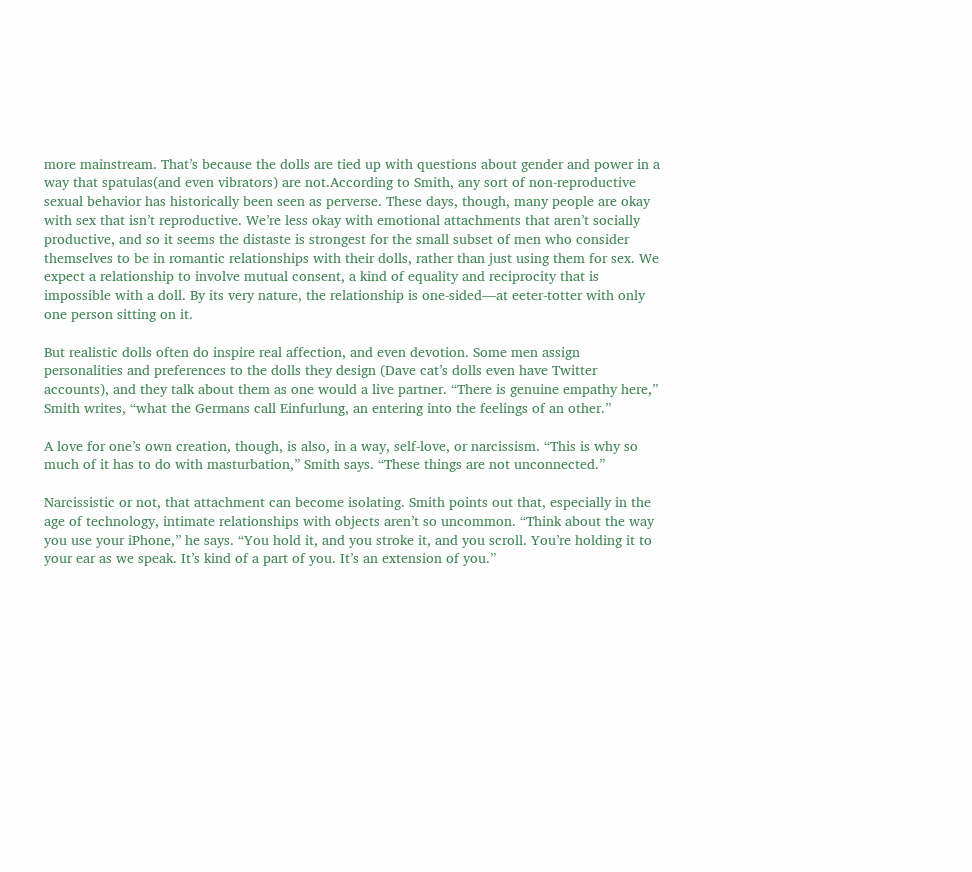more mainstream. That’s because the dolls are tied up with questions about gender and power in a way that spatulas(and even vibrators) are not.According to Smith, any sort of non-reproductive sexual behavior has historically been seen as perverse. These days, though, many people are okay with sex that isn’t reproductive. We’re less okay with emotional attachments that aren’t socially productive, and so it seems the distaste is strongest for the small subset of men who consider themselves to be in romantic relationships with their dolls, rather than just using them for sex. We expect a relationship to involve mutual consent, a kind of equality and reciprocity that is impossible with a doll. By its very nature, the relationship is one-sided—at eeter-totter with only one person sitting on it.

But realistic dolls often do inspire real affection, and even devotion. Some men assign personalities and preferences to the dolls they design (Dave cat’s dolls even have Twitter accounts), and they talk about them as one would a live partner. “There is genuine empathy here,” Smith writes, “what the Germans call Einfurlung, an entering into the feelings of an other.”

A love for one’s own creation, though, is also, in a way, self-love, or narcissism. “This is why so much of it has to do with masturbation,” Smith says. “These things are not unconnected.”

Narcissistic or not, that attachment can become isolating. Smith points out that, especially in the age of technology, intimate relationships with objects aren’t so uncommon. “Think about the way you use your iPhone,” he says. “You hold it, and you stroke it, and you scroll. You’re holding it to your ear as we speak. It’s kind of a part of you. It’s an extension of you.”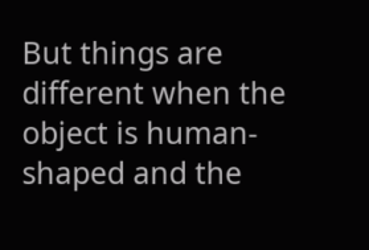But things are different when the object is human-shaped and the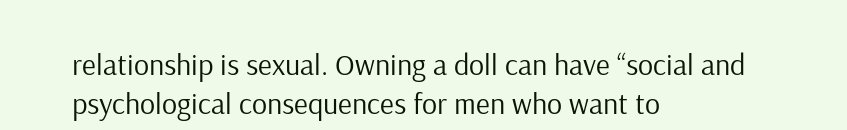relationship is sexual. Owning a doll can have “social and psychological consequences for men who want to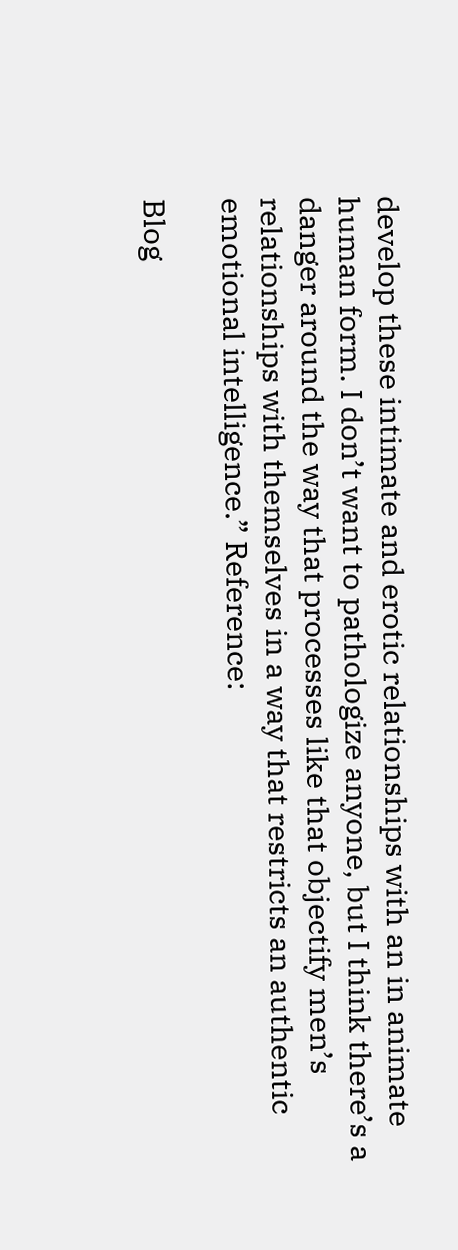develop these intimate and erotic relationships with an in animate human form. I don’t want to pathologize anyone, but I think there’s a danger around the way that processes like that objectify men’s relationships with themselves in a way that restricts an authentic emotional intelligence.” Reference:

Blog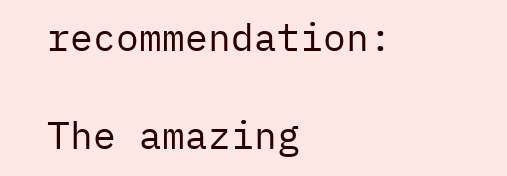recommendation:

The amazing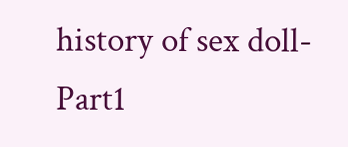history of sex doll-Part1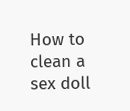How to clean a sex doll